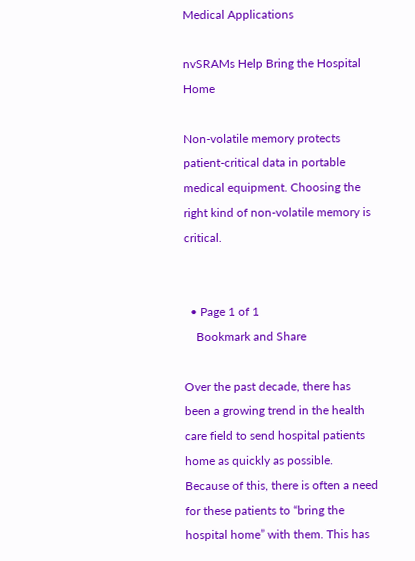Medical Applications

nvSRAMs Help Bring the Hospital Home

Non-volatile memory protects patient-critical data in portable medical equipment. Choosing the right kind of non-volatile memory is critical.


  • Page 1 of 1
    Bookmark and Share

Over the past decade, there has been a growing trend in the health care field to send hospital patients home as quickly as possible. Because of this, there is often a need for these patients to “bring the hospital home” with them. This has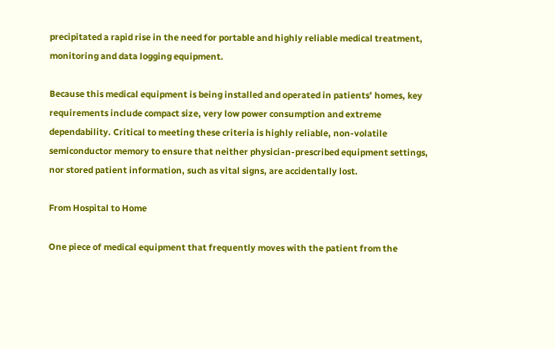precipitated a rapid rise in the need for portable and highly reliable medical treatment, monitoring and data logging equipment.

Because this medical equipment is being installed and operated in patients’ homes, key requirements include compact size, very low power consumption and extreme dependability. Critical to meeting these criteria is highly reliable, non-volatile semiconductor memory to ensure that neither physician-prescribed equipment settings, nor stored patient information, such as vital signs, are accidentally lost.

From Hospital to Home

One piece of medical equipment that frequently moves with the patient from the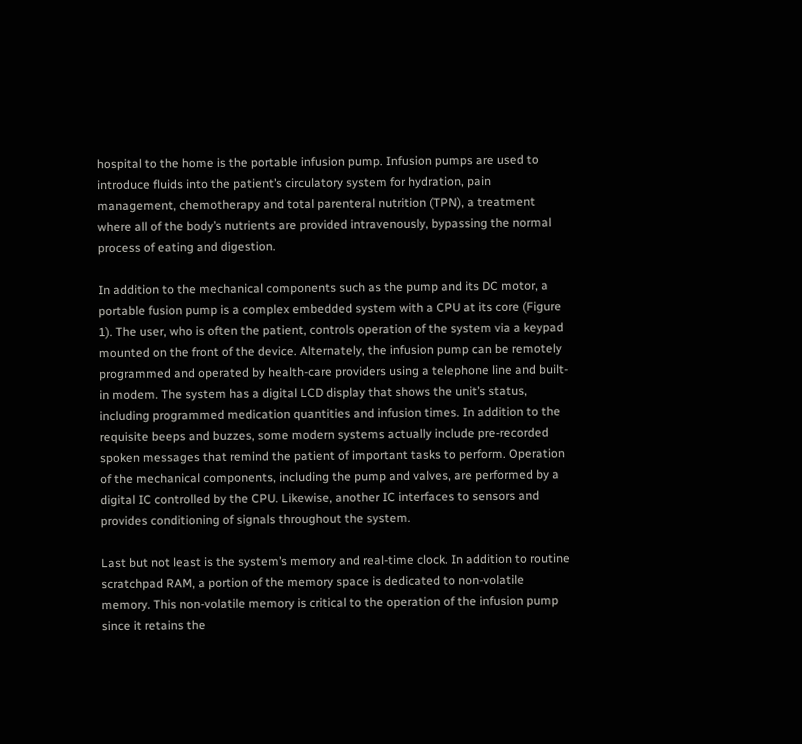hospital to the home is the portable infusion pump. Infusion pumps are used to introduce fluids into the patient’s circulatory system for hydration, pain management, chemotherapy and total parenteral nutrition (TPN), a treatment where all of the body’s nutrients are provided intravenously, bypassing the normal process of eating and digestion.

In addition to the mechanical components such as the pump and its DC motor, a portable fusion pump is a complex embedded system with a CPU at its core (Figure 1). The user, who is often the patient, controls operation of the system via a keypad mounted on the front of the device. Alternately, the infusion pump can be remotely programmed and operated by health-care providers using a telephone line and built-in modem. The system has a digital LCD display that shows the unit’s status, including programmed medication quantities and infusion times. In addition to the requisite beeps and buzzes, some modern systems actually include pre-recorded spoken messages that remind the patient of important tasks to perform. Operation of the mechanical components, including the pump and valves, are performed by a digital IC controlled by the CPU. Likewise, another IC interfaces to sensors and provides conditioning of signals throughout the system.

Last but not least is the system’s memory and real-time clock. In addition to routine scratchpad RAM, a portion of the memory space is dedicated to non-volatile memory. This non-volatile memory is critical to the operation of the infusion pump since it retains the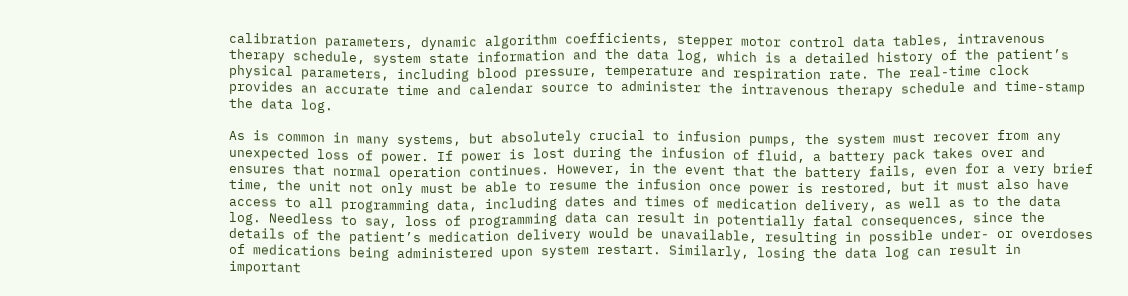calibration parameters, dynamic algorithm coefficients, stepper motor control data tables, intravenous therapy schedule, system state information and the data log, which is a detailed history of the patient’s physical parameters, including blood pressure, temperature and respiration rate. The real-time clock provides an accurate time and calendar source to administer the intravenous therapy schedule and time-stamp the data log.

As is common in many systems, but absolutely crucial to infusion pumps, the system must recover from any unexpected loss of power. If power is lost during the infusion of fluid, a battery pack takes over and ensures that normal operation continues. However, in the event that the battery fails, even for a very brief time, the unit not only must be able to resume the infusion once power is restored, but it must also have access to all programming data, including dates and times of medication delivery, as well as to the data log. Needless to say, loss of programming data can result in potentially fatal consequences, since the details of the patient’s medication delivery would be unavailable, resulting in possible under- or overdoses of medications being administered upon system restart. Similarly, losing the data log can result in important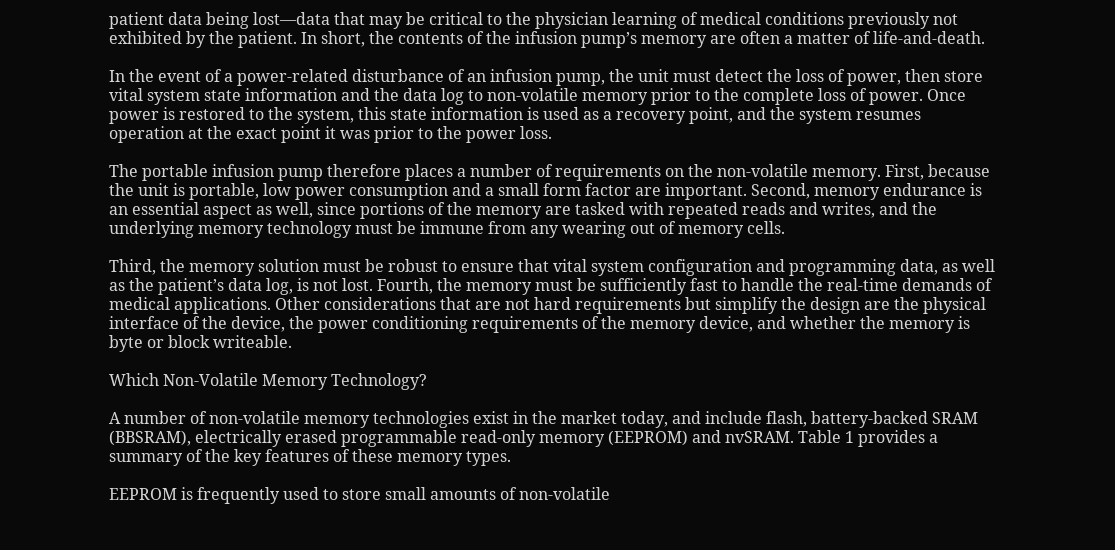patient data being lost—data that may be critical to the physician learning of medical conditions previously not exhibited by the patient. In short, the contents of the infusion pump’s memory are often a matter of life-and-death.

In the event of a power-related disturbance of an infusion pump, the unit must detect the loss of power, then store vital system state information and the data log to non-volatile memory prior to the complete loss of power. Once power is restored to the system, this state information is used as a recovery point, and the system resumes operation at the exact point it was prior to the power loss.

The portable infusion pump therefore places a number of requirements on the non-volatile memory. First, because the unit is portable, low power consumption and a small form factor are important. Second, memory endurance is an essential aspect as well, since portions of the memory are tasked with repeated reads and writes, and the underlying memory technology must be immune from any wearing out of memory cells.

Third, the memory solution must be robust to ensure that vital system configuration and programming data, as well as the patient’s data log, is not lost. Fourth, the memory must be sufficiently fast to handle the real-time demands of medical applications. Other considerations that are not hard requirements but simplify the design are the physical interface of the device, the power conditioning requirements of the memory device, and whether the memory is byte or block writeable.

Which Non-Volatile Memory Technology?

A number of non-volatile memory technologies exist in the market today, and include flash, battery-backed SRAM (BBSRAM), electrically erased programmable read-only memory (EEPROM) and nvSRAM. Table 1 provides a summary of the key features of these memory types.

EEPROM is frequently used to store small amounts of non-volatile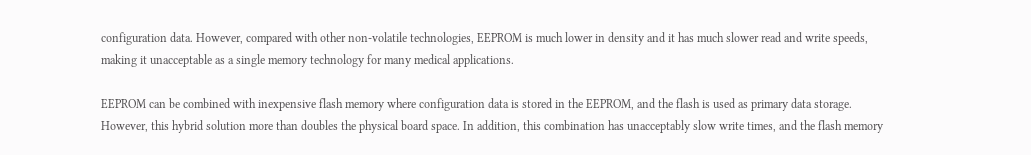configuration data. However, compared with other non-volatile technologies, EEPROM is much lower in density and it has much slower read and write speeds, making it unacceptable as a single memory technology for many medical applications.

EEPROM can be combined with inexpensive flash memory where configuration data is stored in the EEPROM, and the flash is used as primary data storage. However, this hybrid solution more than doubles the physical board space. In addition, this combination has unacceptably slow write times, and the flash memory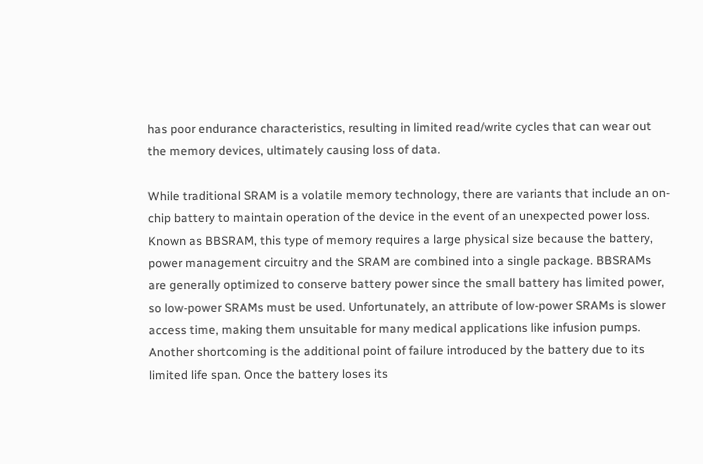has poor endurance characteristics, resulting in limited read/write cycles that can wear out the memory devices, ultimately causing loss of data.

While traditional SRAM is a volatile memory technology, there are variants that include an on-chip battery to maintain operation of the device in the event of an unexpected power loss. Known as BBSRAM, this type of memory requires a large physical size because the battery, power management circuitry and the SRAM are combined into a single package. BBSRAMs are generally optimized to conserve battery power since the small battery has limited power, so low-power SRAMs must be used. Unfortunately, an attribute of low-power SRAMs is slower access time, making them unsuitable for many medical applications like infusion pumps. Another shortcoming is the additional point of failure introduced by the battery due to its limited life span. Once the battery loses its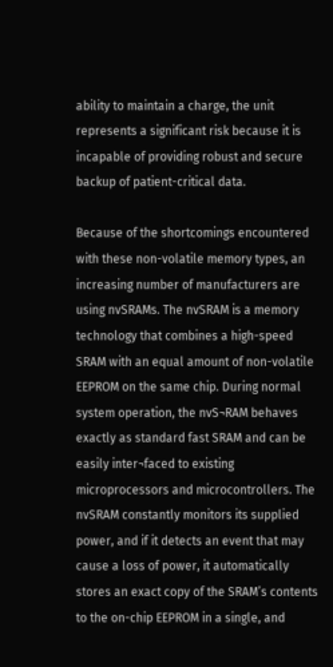ability to maintain a charge, the unit represents a significant risk because it is incapable of providing robust and secure backup of patient-critical data.

Because of the shortcomings encountered with these non-volatile memory types, an increasing number of manufacturers are using nvSRAMs. The nvSRAM is a memory technology that combines a high-speed SRAM with an equal amount of non-volatile EEPROM on the same chip. During normal system operation, the nvS¬RAM behaves exactly as standard fast SRAM and can be easily inter¬faced to existing microprocessors and microcontrollers. The nvSRAM constantly monitors its supplied power, and if it detects an event that may cause a loss of power, it automatically stores an exact copy of the SRAM’s contents to the on-chip EEPROM in a single, and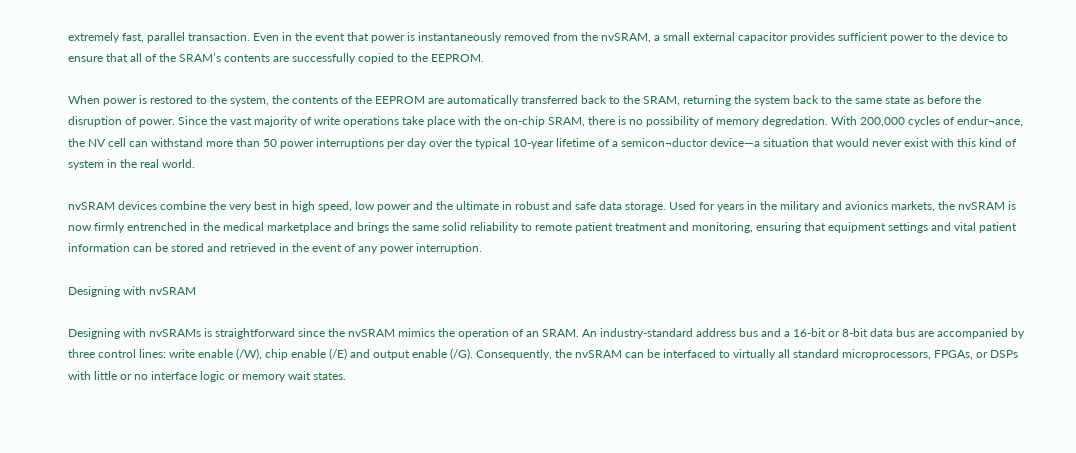extremely fast, parallel transaction. Even in the event that power is instantaneously removed from the nvSRAM, a small external capacitor provides sufficient power to the device to ensure that all of the SRAM’s contents are successfully copied to the EEPROM.

When power is restored to the system, the contents of the EEPROM are automatically transferred back to the SRAM, returning the system back to the same state as before the disruption of power. Since the vast majority of write operations take place with the on-chip SRAM, there is no possibility of memory degredation. With 200,000 cycles of endur¬ance, the NV cell can withstand more than 50 power interruptions per day over the typical 10-year lifetime of a semicon¬ductor device—a situation that would never exist with this kind of system in the real world.

nvSRAM devices combine the very best in high speed, low power and the ultimate in robust and safe data storage. Used for years in the military and avionics markets, the nvSRAM is now firmly entrenched in the medical marketplace and brings the same solid reliability to remote patient treatment and monitoring, ensuring that equipment settings and vital patient information can be stored and retrieved in the event of any power interruption.

Designing with nvSRAM

Designing with nvSRAMs is straightforward since the nvSRAM mimics the operation of an SRAM. An industry-standard address bus and a 16-bit or 8-bit data bus are accompanied by three control lines: write enable (/W), chip enable (/E) and output enable (/G). Consequently, the nvSRAM can be interfaced to virtually all standard microprocessors, FPGAs, or DSPs with little or no interface logic or memory wait states.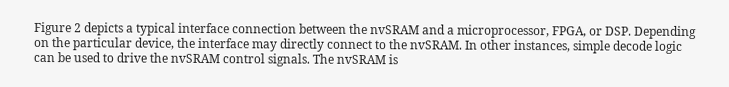Figure 2 depicts a typical interface connection between the nvSRAM and a microprocessor, FPGA, or DSP. Depending on the particular device, the interface may directly connect to the nvSRAM. In other instances, simple decode logic can be used to drive the nvSRAM control signals. The nvSRAM is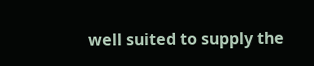well suited to supply the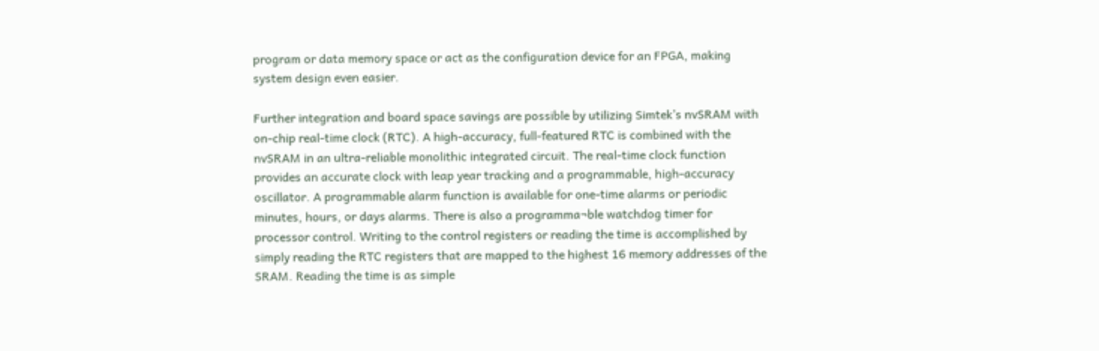program or data memory space or act as the configuration device for an FPGA, making system design even easier.

Further integration and board space savings are possible by utilizing Simtek’s nvSRAM with on-chip real-time clock (RTC). A high-accuracy, full-featured RTC is combined with the nvSRAM in an ultra-reliable monolithic integrated circuit. The real-time clock function provides an accurate clock with leap year tracking and a programmable, high-accuracy oscillator. A programmable alarm function is available for one-time alarms or periodic minutes, hours, or days alarms. There is also a programma¬ble watchdog timer for processor control. Writing to the control registers or reading the time is accomplished by simply reading the RTC registers that are mapped to the highest 16 memory addresses of the SRAM. Reading the time is as simple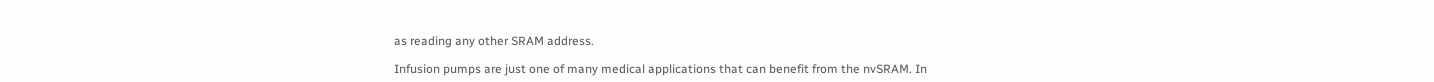as reading any other SRAM address.

Infusion pumps are just one of many medical applications that can benefit from the nvSRAM. In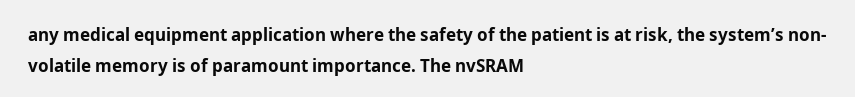any medical equipment application where the safety of the patient is at risk, the system’s non-volatile memory is of paramount importance. The nvSRAM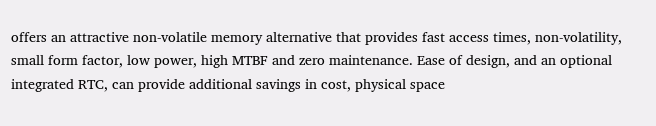offers an attractive non-volatile memory alternative that provides fast access times, non-volatility, small form factor, low power, high MTBF and zero maintenance. Ease of design, and an optional integrated RTC, can provide additional savings in cost, physical space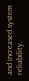and increased system reliability.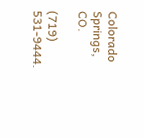Colorado Springs, CO.

(719) 531-9444.